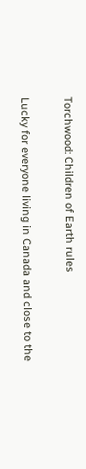Torchwood: Children of Earth rules

Lucky for everyone living in Canada and close to the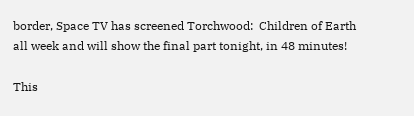border, Space TV has screened Torchwood:  Children of Earth all week and will show the final part tonight, in 48 minutes!

This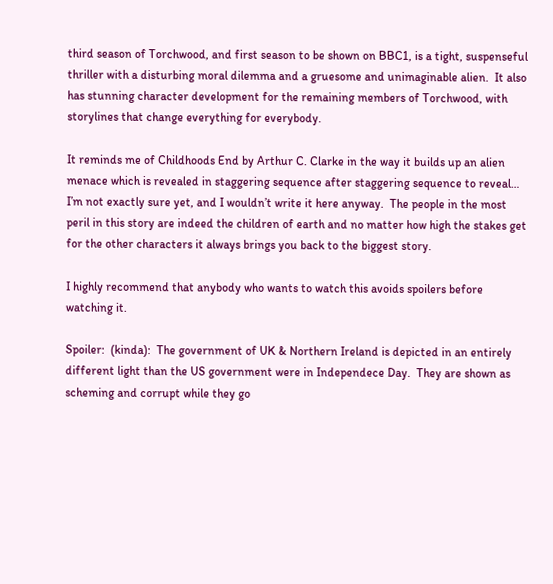third season of Torchwood, and first season to be shown on BBC1, is a tight, suspenseful thriller with a disturbing moral dilemma and a gruesome and unimaginable alien.  It also has stunning character development for the remaining members of Torchwood, with storylines that change everything for everybody.

It reminds me of Childhoods End by Arthur C. Clarke in the way it builds up an alien menace which is revealed in staggering sequence after staggering sequence to reveal… I’m not exactly sure yet, and I wouldn’t write it here anyway.  The people in the most peril in this story are indeed the children of earth and no matter how high the stakes get for the other characters it always brings you back to the biggest story.

I highly recommend that anybody who wants to watch this avoids spoilers before watching it.

Spoiler:  (kinda):  The government of UK & Northern Ireland is depicted in an entirely different light than the US government were in Independece Day.  They are shown as scheming and corrupt while they go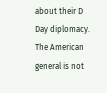about their D Day diplomacy.  The American general is not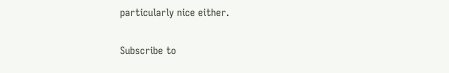particularly nice either.

Subscribe to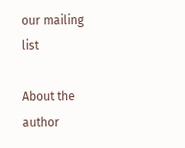our mailing list

About the author